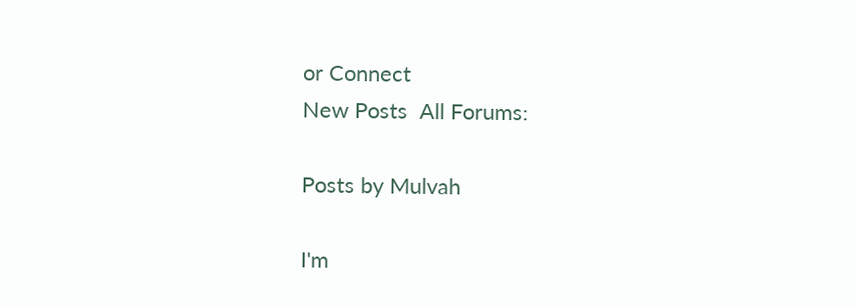or Connect
New Posts  All Forums:

Posts by Mulvah

I'm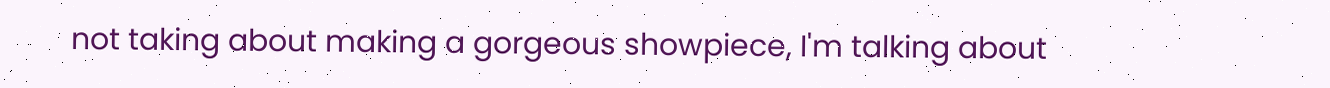not taking about making a gorgeous showpiece, I'm talking about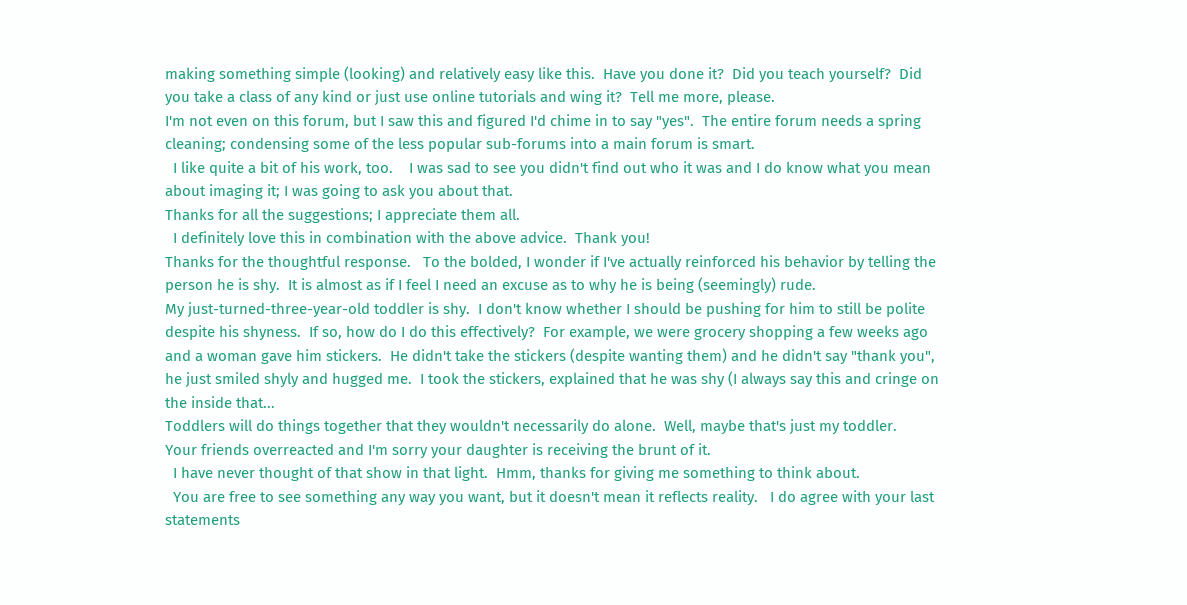making something simple (looking) and relatively easy like this.  Have you done it?  Did you teach yourself?  Did you take a class of any kind or just use online tutorials and wing it?  Tell me more, please.
I'm not even on this forum, but I saw this and figured I'd chime in to say "yes".  The entire forum needs a spring cleaning; condensing some of the less popular sub-forums into a main forum is smart.
  I like quite a bit of his work, too.    I was sad to see you didn't find out who it was and I do know what you mean about imaging it; I was going to ask you about that.
Thanks for all the suggestions; I appreciate them all.
  I definitely love this in combination with the above advice.  Thank you!
Thanks for the thoughtful response.   To the bolded, I wonder if I've actually reinforced his behavior by telling the person he is shy.  It is almost as if I feel I need an excuse as to why he is being (seemingly) rude.
My just-turned-three-year-old toddler is shy.  I don't know whether I should be pushing for him to still be polite despite his shyness.  If so, how do I do this effectively?  For example, we were grocery shopping a few weeks ago and a woman gave him stickers.  He didn't take the stickers (despite wanting them) and he didn't say "thank you", he just smiled shyly and hugged me.  I took the stickers, explained that he was shy (I always say this and cringe on the inside that...
Toddlers will do things together that they wouldn't necessarily do alone.  Well, maybe that's just my toddler.    Your friends overreacted and I'm sorry your daughter is receiving the brunt of it.
  I have never thought of that show in that light.  Hmm, thanks for giving me something to think about.
  You are free to see something any way you want, but it doesn't mean it reflects reality.   I do agree with your last statements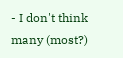- I don't think many (most?)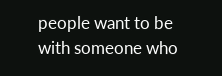people want to be with someone who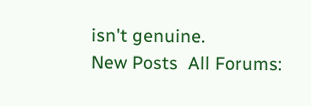isn't genuine.
New Posts  All Forums: